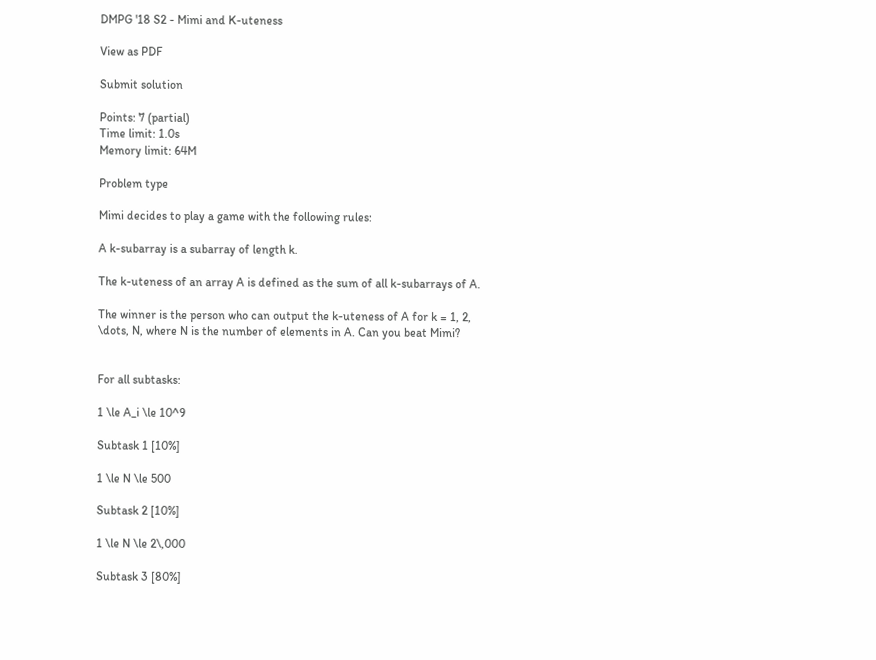DMPG '18 S2 - Mimi and K-uteness

View as PDF

Submit solution

Points: 7 (partial)
Time limit: 1.0s
Memory limit: 64M

Problem type

Mimi decides to play a game with the following rules:

A k-subarray is a subarray of length k.

The k-uteness of an array A is defined as the sum of all k-subarrays of A.

The winner is the person who can output the k-uteness of A for k = 1, 2, \dots, N, where N is the number of elements in A. Can you beat Mimi?


For all subtasks:

1 \le A_i \le 10^9

Subtask 1 [10%]

1 \le N \le 500

Subtask 2 [10%]

1 \le N \le 2\,000

Subtask 3 [80%]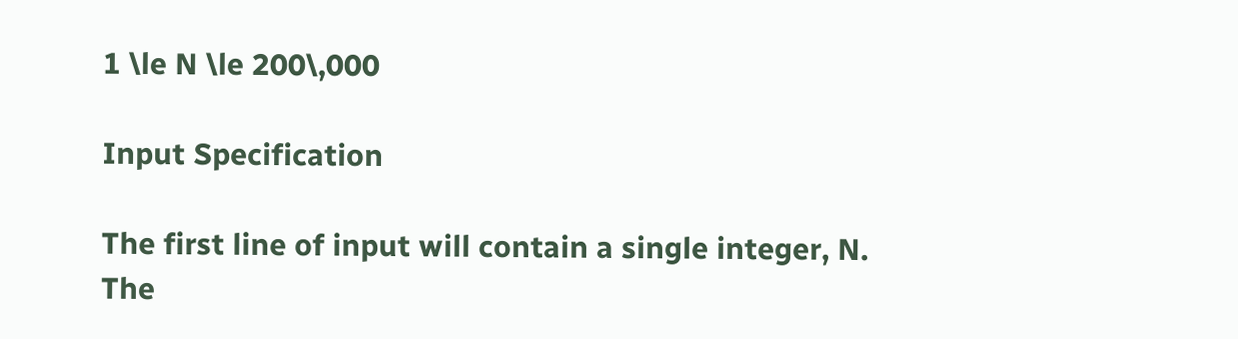1 \le N \le 200\,000

Input Specification

The first line of input will contain a single integer, N.
The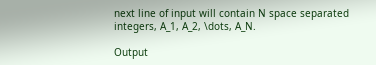next line of input will contain N space separated integers, A_1, A_2, \dots, A_N.

Output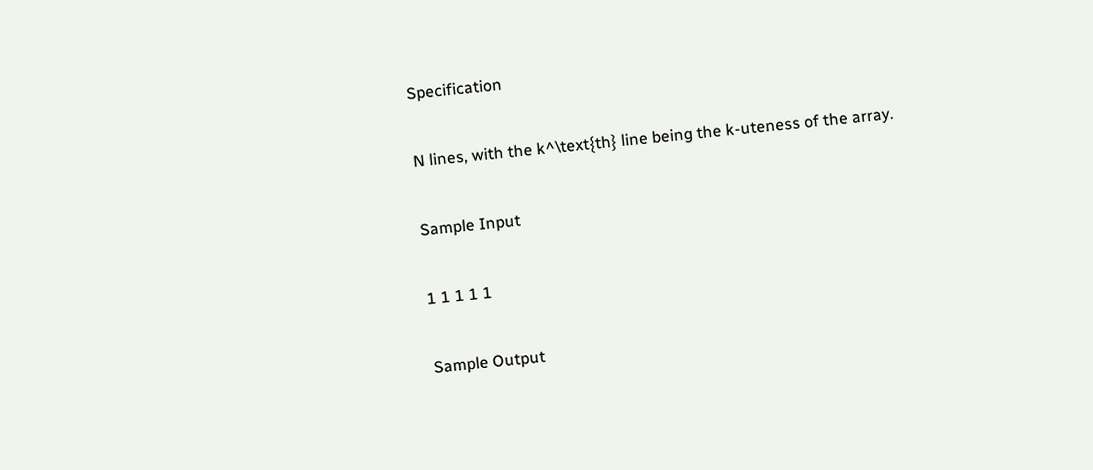Specification

N lines, with the k^\text{th} line being the k-uteness of the array.

Sample Input

1 1 1 1 1

Sample Output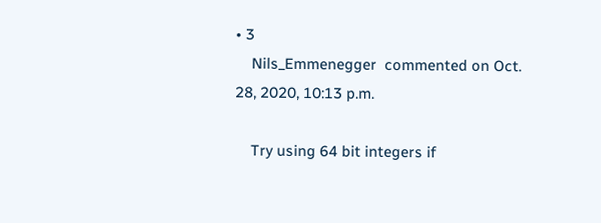• 3
    Nils_Emmenegger  commented on Oct. 28, 2020, 10:13 p.m.

    Try using 64 bit integers if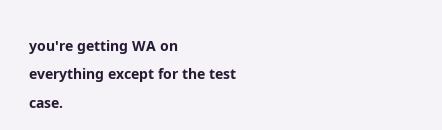you're getting WA on everything except for the test case.